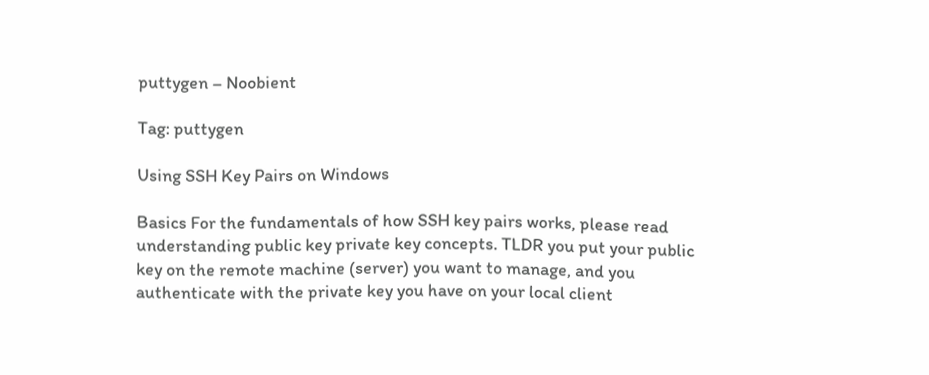puttygen – Noobient

Tag: puttygen

Using SSH Key Pairs on Windows

Basics For the fundamentals of how SSH key pairs works, please read understanding public key private key concepts. TLDR you put your public key on the remote machine (server) you want to manage, and you authenticate with the private key you have on your local client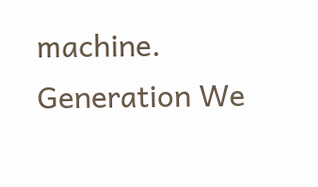machine. Generation We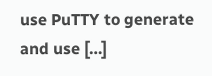use PuTTY to generate and use […]